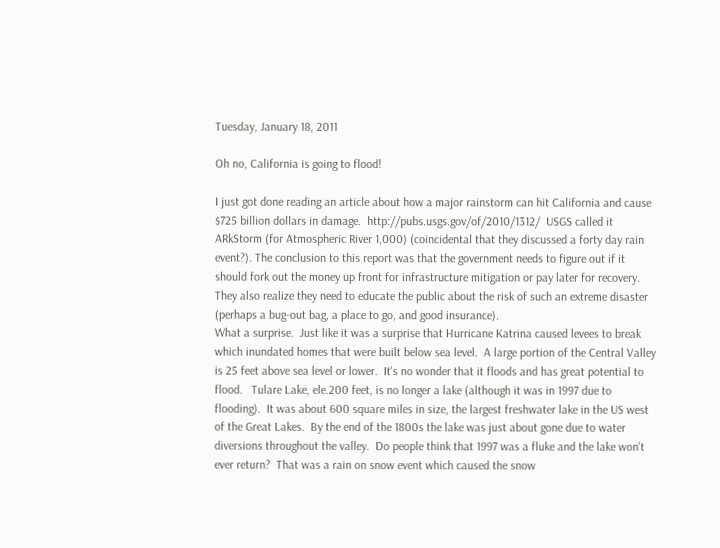Tuesday, January 18, 2011

Oh no, California is going to flood!

I just got done reading an article about how a major rainstorm can hit California and cause $725 billion dollars in damage.  http://pubs.usgs.gov/of/2010/1312/  USGS called it ARkStorm (for Atmospheric River 1,000) (coincidental that they discussed a forty day rain event?). The conclusion to this report was that the government needs to figure out if it should fork out the money up front for infrastructure mitigation or pay later for recovery.  They also realize they need to educate the public about the risk of such an extreme disaster (perhaps a bug-out bag, a place to go, and good insurance).
What a surprise.  Just like it was a surprise that Hurricane Katrina caused levees to break which inundated homes that were built below sea level.  A large portion of the Central Valley is 25 feet above sea level or lower.  It's no wonder that it floods and has great potential to flood.   Tulare Lake, ele.200 feet, is no longer a lake (although it was in 1997 due to flooding).  It was about 600 square miles in size, the largest freshwater lake in the US west of the Great Lakes.  By the end of the 1800s the lake was just about gone due to water diversions throughout the valley.  Do people think that 1997 was a fluke and the lake won't ever return?  That was a rain on snow event which caused the snow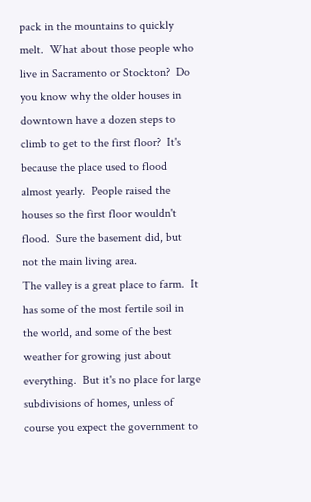pack in the mountains to quickly melt.  What about those people who live in Sacramento or Stockton?  Do you know why the older houses in downtown have a dozen steps to climb to get to the first floor?  It's because the place used to flood almost yearly.  People raised the houses so the first floor wouldn't flood.  Sure the basement did, but not the main living area.
The valley is a great place to farm.  It has some of the most fertile soil in the world, and some of the best weather for growing just about everything.  But it's no place for large subdivisions of homes, unless of course you expect the government to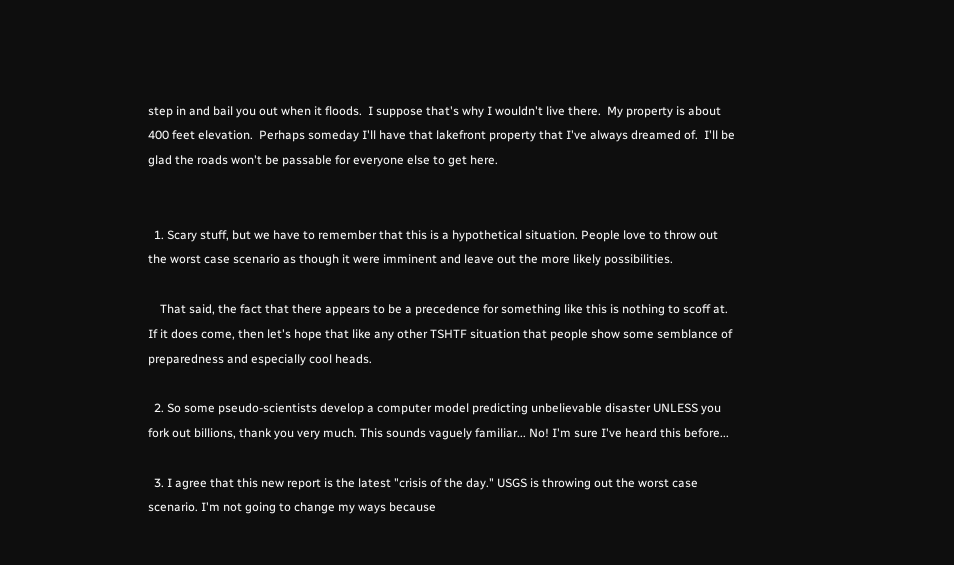step in and bail you out when it floods.  I suppose that's why I wouldn't live there.  My property is about 400 feet elevation.  Perhaps someday I'll have that lakefront property that I've always dreamed of.  I'll be glad the roads won't be passable for everyone else to get here.


  1. Scary stuff, but we have to remember that this is a hypothetical situation. People love to throw out the worst case scenario as though it were imminent and leave out the more likely possibilities.

    That said, the fact that there appears to be a precedence for something like this is nothing to scoff at. If it does come, then let's hope that like any other TSHTF situation that people show some semblance of preparedness and especially cool heads.

  2. So some pseudo-scientists develop a computer model predicting unbelievable disaster UNLESS you fork out billions, thank you very much. This sounds vaguely familiar... No! I'm sure I've heard this before...

  3. I agree that this new report is the latest "crisis of the day." USGS is throwing out the worst case scenario. I'm not going to change my ways because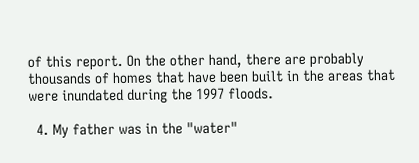of this report. On the other hand, there are probably thousands of homes that have been built in the areas that were inundated during the 1997 floods.

  4. My father was in the "water"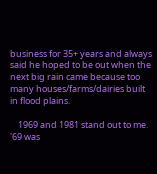business for 35+ years and always said he hoped to be out when the next big rain came because too many houses/farms/dairies built in flood plains.

    1969 and 1981 stand out to me. '69 was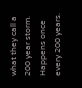what they call a 200 year storm. Happens once every 200 years.